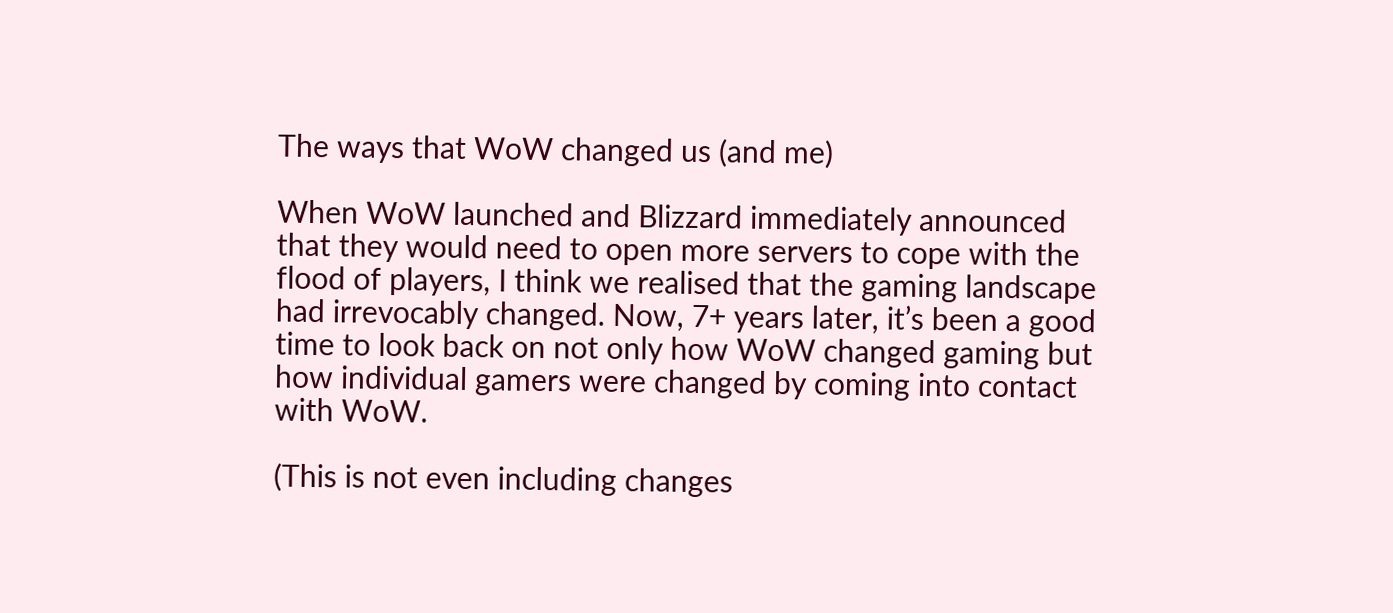The ways that WoW changed us (and me)

When WoW launched and Blizzard immediately announced that they would need to open more servers to cope with the flood of players, I think we realised that the gaming landscape had irrevocably changed. Now, 7+ years later, it’s been a good time to look back on not only how WoW changed gaming but how individual gamers were changed by coming into contact with WoW.

(This is not even including changes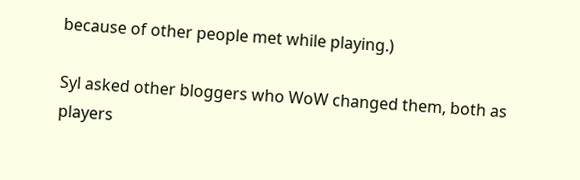because of other people met while playing.)

Syl asked other bloggers who WoW changed them, both as players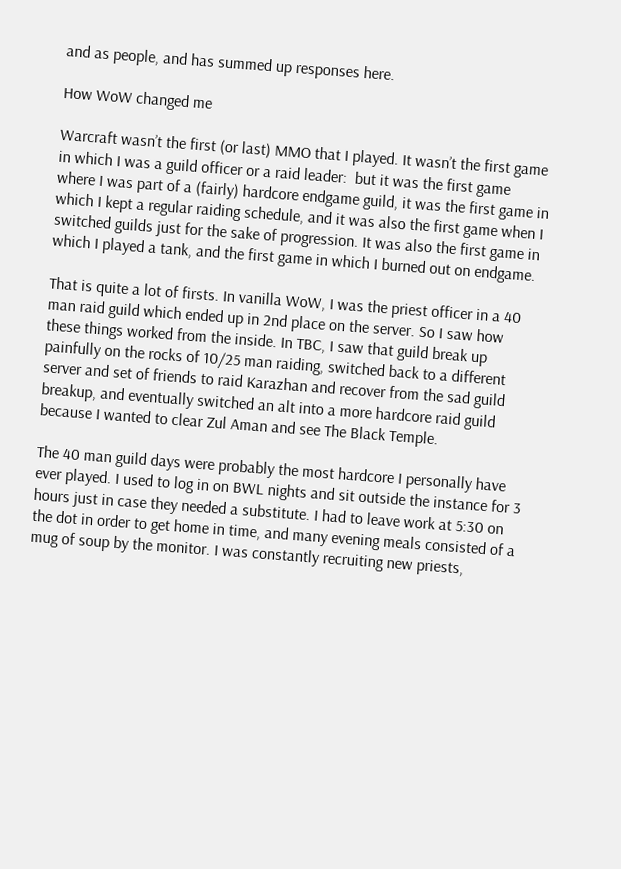and as people, and has summed up responses here.

How WoW changed me

Warcraft wasn’t the first (or last) MMO that I played. It wasn’t the first game in which I was a guild officer or a raid leader:  but it was the first game where I was part of a (fairly) hardcore endgame guild, it was the first game in which I kept a regular raiding schedule, and it was also the first game when I switched guilds just for the sake of progression. It was also the first game in which I played a tank, and the first game in which I burned out on endgame.

That is quite a lot of firsts. In vanilla WoW, I was the priest officer in a 40 man raid guild which ended up in 2nd place on the server. So I saw how these things worked from the inside. In TBC, I saw that guild break up painfully on the rocks of 10/25 man raiding, switched back to a different server and set of friends to raid Karazhan and recover from the sad guild breakup, and eventually switched an alt into a more hardcore raid guild because I wanted to clear Zul Aman and see The Black Temple.

The 40 man guild days were probably the most hardcore I personally have ever played. I used to log in on BWL nights and sit outside the instance for 3 hours just in case they needed a substitute. I had to leave work at 5:30 on the dot in order to get home in time, and many evening meals consisted of a mug of soup by the monitor. I was constantly recruiting new priests,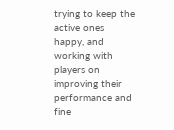trying to keep the active ones happy, and working with players on improving their performance and fine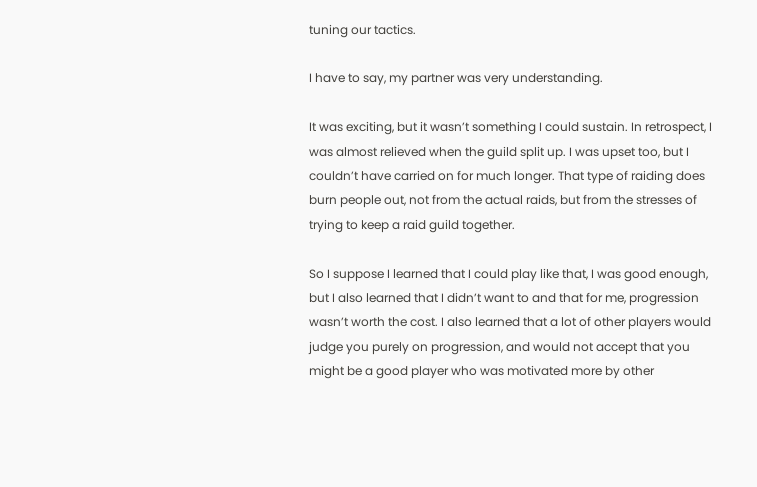tuning our tactics.

I have to say, my partner was very understanding.

It was exciting, but it wasn’t something I could sustain. In retrospect, I was almost relieved when the guild split up. I was upset too, but I couldn’t have carried on for much longer. That type of raiding does burn people out, not from the actual raids, but from the stresses of trying to keep a raid guild together.

So I suppose I learned that I could play like that, I was good enough, but I also learned that I didn’t want to and that for me, progression wasn’t worth the cost. I also learned that a lot of other players would judge you purely on progression, and would not accept that you might be a good player who was motivated more by other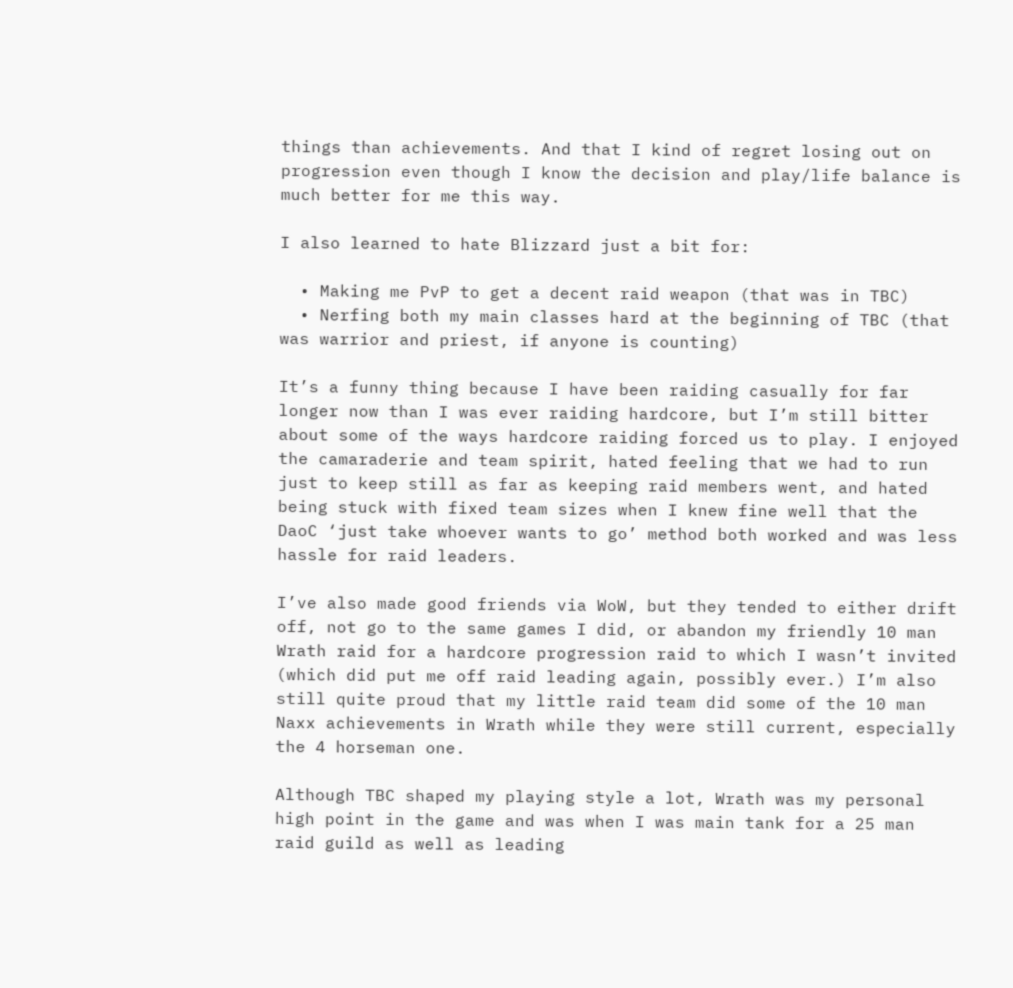things than achievements. And that I kind of regret losing out on progression even though I know the decision and play/life balance is much better for me this way.

I also learned to hate Blizzard just a bit for:

  • Making me PvP to get a decent raid weapon (that was in TBC)
  • Nerfing both my main classes hard at the beginning of TBC (that was warrior and priest, if anyone is counting)

It’s a funny thing because I have been raiding casually for far longer now than I was ever raiding hardcore, but I’m still bitter about some of the ways hardcore raiding forced us to play. I enjoyed the camaraderie and team spirit, hated feeling that we had to run just to keep still as far as keeping raid members went, and hated being stuck with fixed team sizes when I knew fine well that the DaoC ‘just take whoever wants to go’ method both worked and was less hassle for raid leaders.

I’ve also made good friends via WoW, but they tended to either drift off, not go to the same games I did, or abandon my friendly 10 man Wrath raid for a hardcore progression raid to which I wasn’t invited (which did put me off raid leading again, possibly ever.) I’m also still quite proud that my little raid team did some of the 10 man Naxx achievements in Wrath while they were still current, especially the 4 horseman one.

Although TBC shaped my playing style a lot, Wrath was my personal high point in the game and was when I was main tank for a 25 man raid guild as well as leading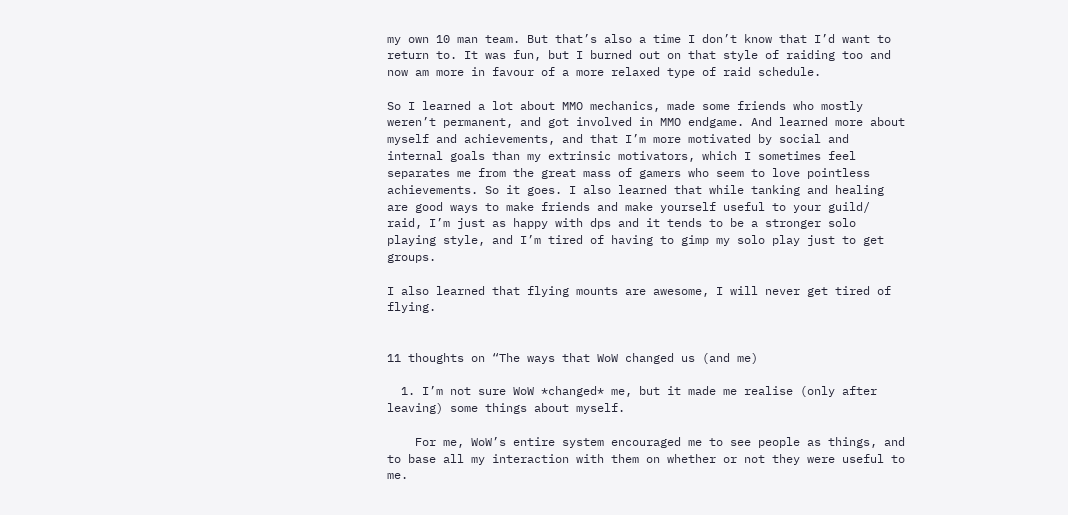my own 10 man team. But that’s also a time I don’t know that I’d want to return to. It was fun, but I burned out on that style of raiding too and now am more in favour of a more relaxed type of raid schedule.

So I learned a lot about MMO mechanics, made some friends who mostly weren’t permanent, and got involved in MMO endgame. And learned more about myself and achievements, and that I’m more motivated by social and internal goals than my extrinsic motivators, which I sometimes feel separates me from the great mass of gamers who seem to love pointless achievements. So it goes. I also learned that while tanking and healing are good ways to make friends and make yourself useful to your guild/ raid, I’m just as happy with dps and it tends to be a stronger solo playing style, and I’m tired of having to gimp my solo play just to get groups.

I also learned that flying mounts are awesome, I will never get tired of flying.


11 thoughts on “The ways that WoW changed us (and me)

  1. I’m not sure WoW *changed* me, but it made me realise (only after leaving) some things about myself.

    For me, WoW’s entire system encouraged me to see people as things, and to base all my interaction with them on whether or not they were useful to me.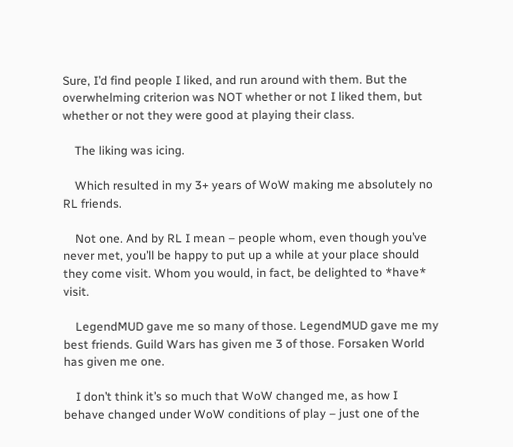Sure, I’d find people I liked, and run around with them. But the overwhelming criterion was NOT whether or not I liked them, but whether or not they were good at playing their class.

    The liking was icing.

    Which resulted in my 3+ years of WoW making me absolutely no RL friends.

    Not one. And by RL I mean – people whom, even though you’ve never met, you’ll be happy to put up a while at your place should they come visit. Whom you would, in fact, be delighted to *have* visit.

    LegendMUD gave me so many of those. LegendMUD gave me my best friends. Guild Wars has given me 3 of those. Forsaken World has given me one.

    I don’t think it’s so much that WoW changed me, as how I behave changed under WoW conditions of play – just one of the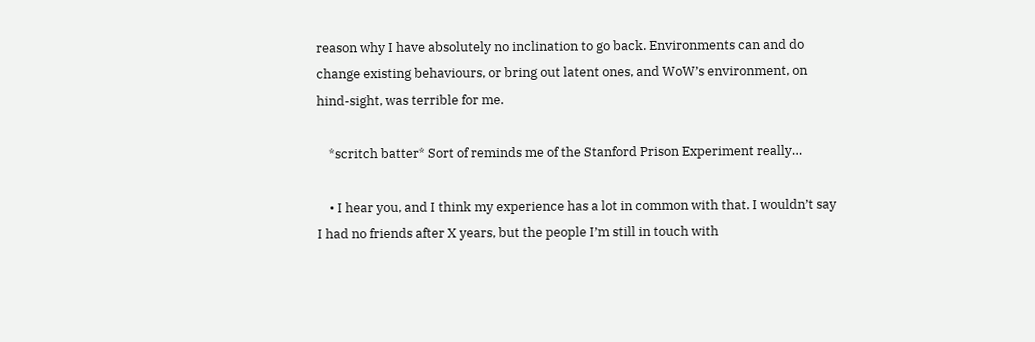reason why I have absolutely no inclination to go back. Environments can and do change existing behaviours, or bring out latent ones, and WoW’s environment, on hind-sight, was terrible for me.

    *scritch batter* Sort of reminds me of the Stanford Prison Experiment really…

    • I hear you, and I think my experience has a lot in common with that. I wouldn’t say I had no friends after X years, but the people I’m still in touch with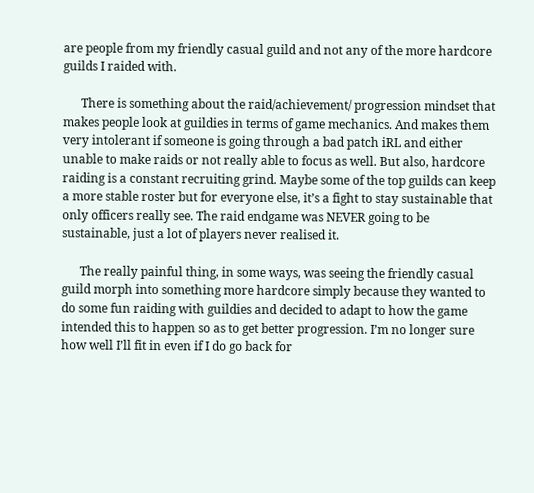are people from my friendly casual guild and not any of the more hardcore guilds I raided with.

      There is something about the raid/achievement/ progression mindset that makes people look at guildies in terms of game mechanics. And makes them very intolerant if someone is going through a bad patch iRL and either unable to make raids or not really able to focus as well. But also, hardcore raiding is a constant recruiting grind. Maybe some of the top guilds can keep a more stable roster but for everyone else, it’s a fight to stay sustainable that only officers really see. The raid endgame was NEVER going to be sustainable, just a lot of players never realised it.

      The really painful thing, in some ways, was seeing the friendly casual guild morph into something more hardcore simply because they wanted to do some fun raiding with guildies and decided to adapt to how the game intended this to happen so as to get better progression. I’m no longer sure how well I’ll fit in even if I do go back for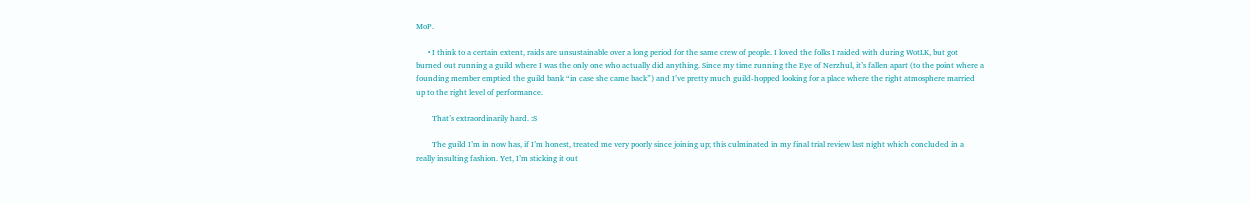MoP.

      • I think to a certain extent, raids are unsustainable over a long period for the same crew of people. I loved the folks I raided with during WotLK, but got burned out running a guild where I was the only one who actually did anything. Since my time running the Eye of Nerzhul, it’s fallen apart (to the point where a founding member emptied the guild bank “in case she came back”) and I’ve pretty much guild-hopped looking for a place where the right atmosphere married up to the right level of performance.

        That’s extraordinarily hard. :S

        The guild I’m in now has, if I’m honest, treated me very poorly since joining up; this culminated in my final trial review last night which concluded in a really insulting fashion. Yet, I’m sticking it out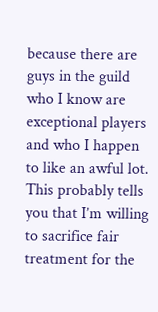because there are guys in the guild who I know are exceptional players and who I happen to like an awful lot. This probably tells you that I’m willing to sacrifice fair treatment for the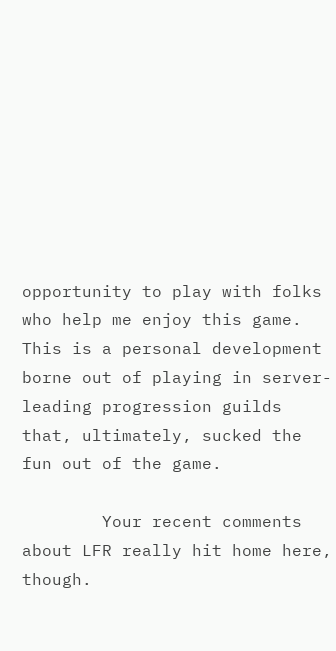opportunity to play with folks who help me enjoy this game. This is a personal development borne out of playing in server-leading progression guilds that, ultimately, sucked the fun out of the game.

        Your recent comments about LFR really hit home here, though.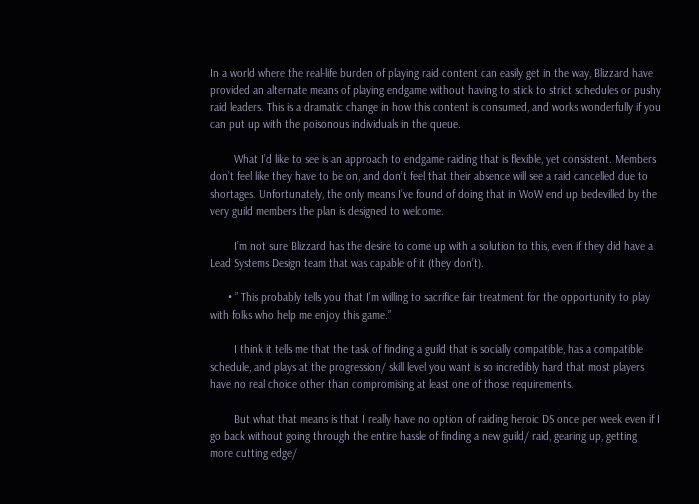In a world where the real-life burden of playing raid content can easily get in the way, Blizzard have provided an alternate means of playing endgame without having to stick to strict schedules or pushy raid leaders. This is a dramatic change in how this content is consumed, and works wonderfully if you can put up with the poisonous individuals in the queue.

        What I’d like to see is an approach to endgame raiding that is flexible, yet consistent. Members don’t feel like they have to be on, and don’t feel that their absence will see a raid cancelled due to shortages. Unfortunately, the only means I’ve found of doing that in WoW end up bedevilled by the very guild members the plan is designed to welcome.

        I’m not sure Blizzard has the desire to come up with a solution to this, even if they did have a Lead Systems Design team that was capable of it (they don’t).

      • ” This probably tells you that I’m willing to sacrifice fair treatment for the opportunity to play with folks who help me enjoy this game.”

        I think it tells me that the task of finding a guild that is socially compatible, has a compatible schedule, and plays at the progression/ skill level you want is so incredibly hard that most players have no real choice other than compromising at least one of those requirements.

        But what that means is that I really have no option of raiding heroic DS once per week even if I go back without going through the entire hassle of finding a new guild/ raid, gearing up, getting more cutting edge/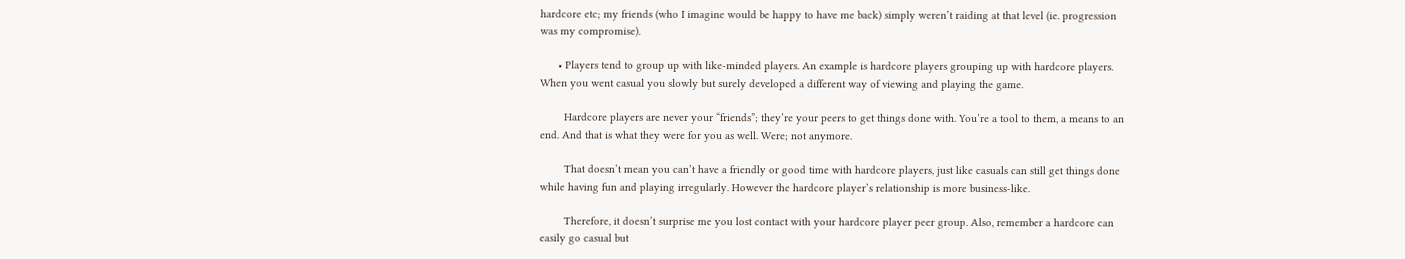hardcore etc; my friends (who I imagine would be happy to have me back) simply weren’t raiding at that level (ie. progression was my compromise).

      • Players tend to group up with like-minded players. An example is hardcore players grouping up with hardcore players. When you went casual you slowly but surely developed a different way of viewing and playing the game.

        Hardcore players are never your “friends”; they’re your peers to get things done with. You’re a tool to them, a means to an end. And that is what they were for you as well. Were; not anymore.

        That doesn’t mean you can’t have a friendly or good time with hardcore players, just like casuals can still get things done while having fun and playing irregularly. However the hardcore player’s relationship is more business-like.

        Therefore, it doesn’t surprise me you lost contact with your hardcore player peer group. Also, remember a hardcore can easily go casual but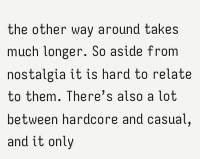the other way around takes much longer. So aside from nostalgia it is hard to relate to them. There’s also a lot between hardcore and casual, and it only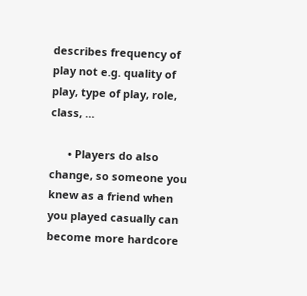describes frequency of play not e.g. quality of play, type of play, role, class, …

      • Players do also change, so someone you knew as a friend when you played casually can become more hardcore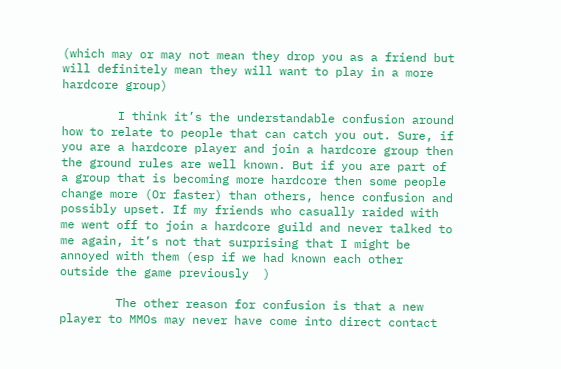(which may or may not mean they drop you as a friend but will definitely mean they will want to play in a more hardcore group)

        I think it’s the understandable confusion around how to relate to people that can catch you out. Sure, if you are a hardcore player and join a hardcore group then the ground rules are well known. But if you are part of a group that is becoming more hardcore then some people change more (Or faster) than others, hence confusion and possibly upset. If my friends who casually raided with me went off to join a hardcore guild and never talked to me again, it’s not that surprising that I might be annoyed with them (esp if we had known each other outside the game previously  )

        The other reason for confusion is that a new player to MMOs may never have come into direct contact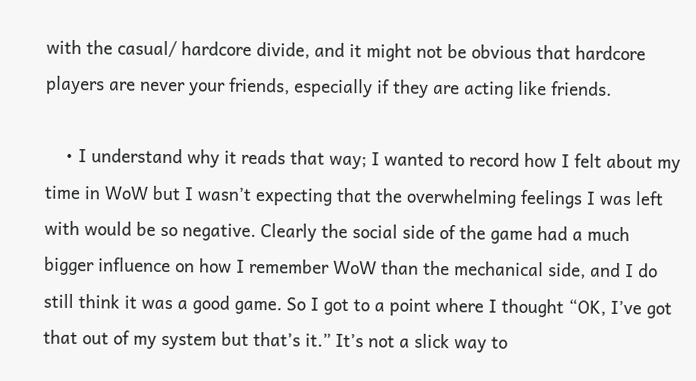with the casual/ hardcore divide, and it might not be obvious that hardcore players are never your friends, especially if they are acting like friends.

    • I understand why it reads that way; I wanted to record how I felt about my time in WoW but I wasn’t expecting that the overwhelming feelings I was left with would be so negative. Clearly the social side of the game had a much bigger influence on how I remember WoW than the mechanical side, and I do still think it was a good game. So I got to a point where I thought “OK, I’ve got that out of my system but that’s it.” It’s not a slick way to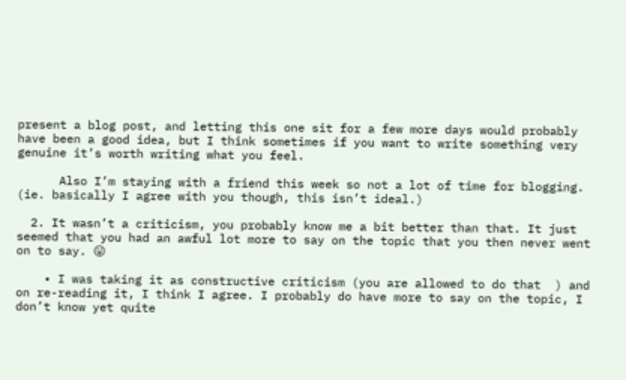present a blog post, and letting this one sit for a few more days would probably have been a good idea, but I think sometimes if you want to write something very genuine it’s worth writing what you feel.

      Also I’m staying with a friend this week so not a lot of time for blogging. (ie. basically I agree with you though, this isn’t ideal.)

  2. It wasn’t a criticism, you probably know me a bit better than that. It just seemed that you had an awful lot more to say on the topic that you then never went on to say. 😛

    • I was taking it as constructive criticism (you are allowed to do that  ) and on re-reading it, I think I agree. I probably do have more to say on the topic, I don’t know yet quite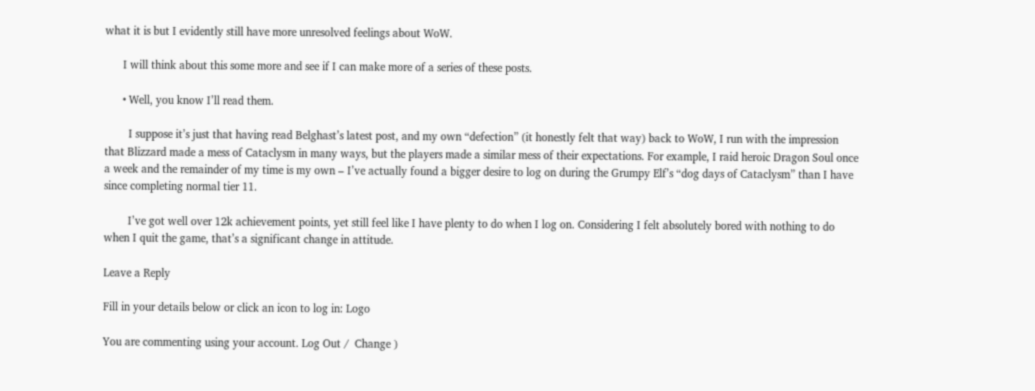what it is but I evidently still have more unresolved feelings about WoW.

      I will think about this some more and see if I can make more of a series of these posts.

      • Well, you know I’ll read them.

        I suppose it’s just that having read Belghast’s latest post, and my own “defection” (it honestly felt that way) back to WoW, I run with the impression that Blizzard made a mess of Cataclysm in many ways, but the players made a similar mess of their expectations. For example, I raid heroic Dragon Soul once a week and the remainder of my time is my own – I’ve actually found a bigger desire to log on during the Grumpy Elf’s “dog days of Cataclysm” than I have since completing normal tier 11.

        I’ve got well over 12k achievement points, yet still feel like I have plenty to do when I log on. Considering I felt absolutely bored with nothing to do when I quit the game, that’s a significant change in attitude.

Leave a Reply

Fill in your details below or click an icon to log in: Logo

You are commenting using your account. Log Out /  Change )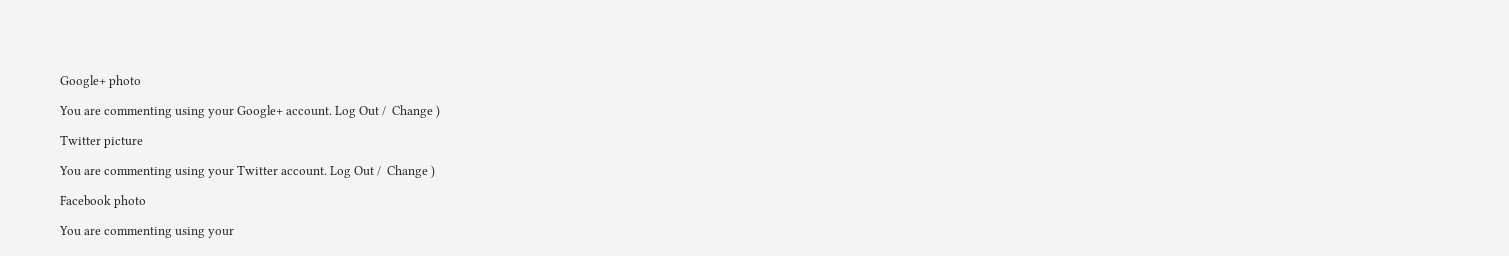Google+ photo

You are commenting using your Google+ account. Log Out /  Change )

Twitter picture

You are commenting using your Twitter account. Log Out /  Change )

Facebook photo

You are commenting using your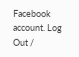Facebook account. Log Out /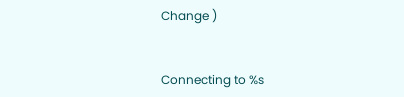Change )


Connecting to %s